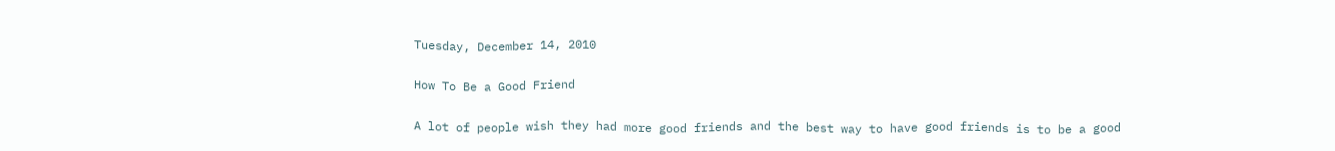Tuesday, December 14, 2010

How To Be a Good Friend

A lot of people wish they had more good friends and the best way to have good friends is to be a good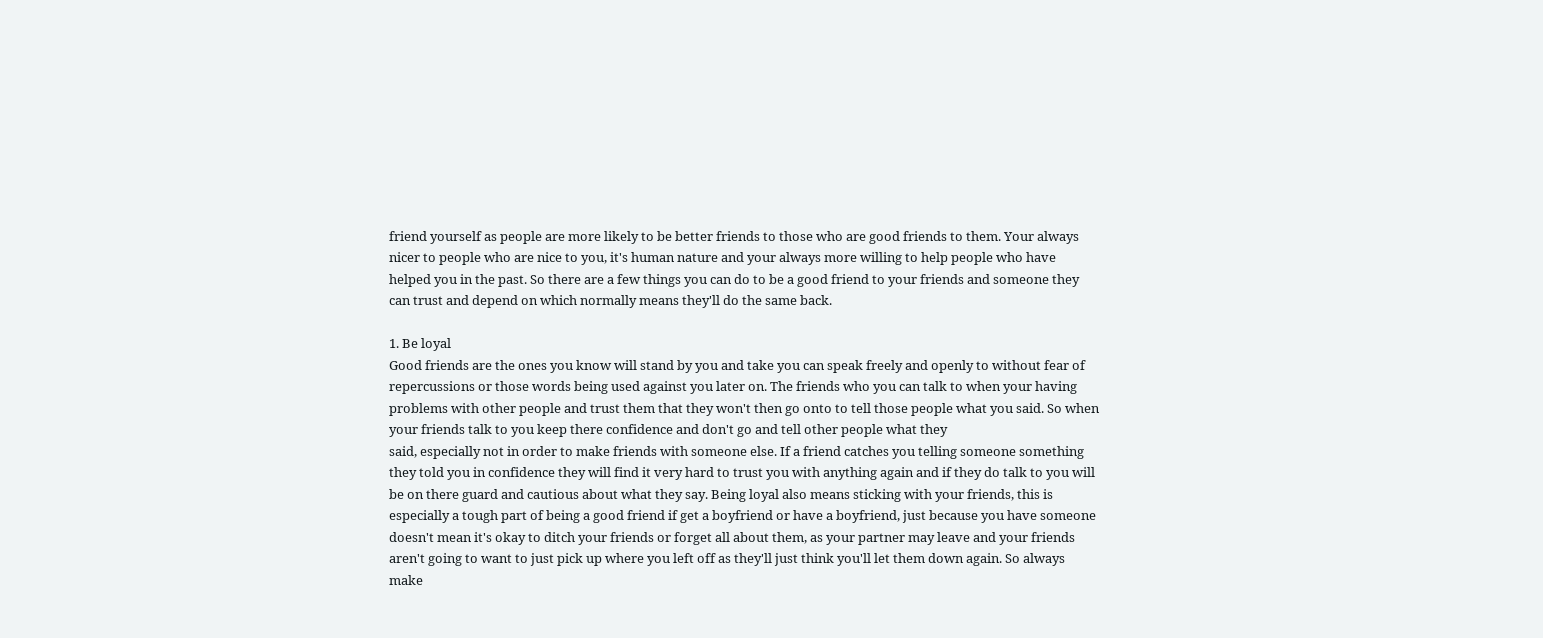friend yourself as people are more likely to be better friends to those who are good friends to them. Your always nicer to people who are nice to you, it's human nature and your always more willing to help people who have helped you in the past. So there are a few things you can do to be a good friend to your friends and someone they can trust and depend on which normally means they'll do the same back.

1. Be loyal
Good friends are the ones you know will stand by you and take you can speak freely and openly to without fear of repercussions or those words being used against you later on. The friends who you can talk to when your having problems with other people and trust them that they won't then go onto to tell those people what you said. So when your friends talk to you keep there confidence and don't go and tell other people what they
said, especially not in order to make friends with someone else. If a friend catches you telling someone something they told you in confidence they will find it very hard to trust you with anything again and if they do talk to you will be on there guard and cautious about what they say. Being loyal also means sticking with your friends, this is especially a tough part of being a good friend if get a boyfriend or have a boyfriend, just because you have someone doesn't mean it's okay to ditch your friends or forget all about them, as your partner may leave and your friends aren't going to want to just pick up where you left off as they'll just think you'll let them down again. So always make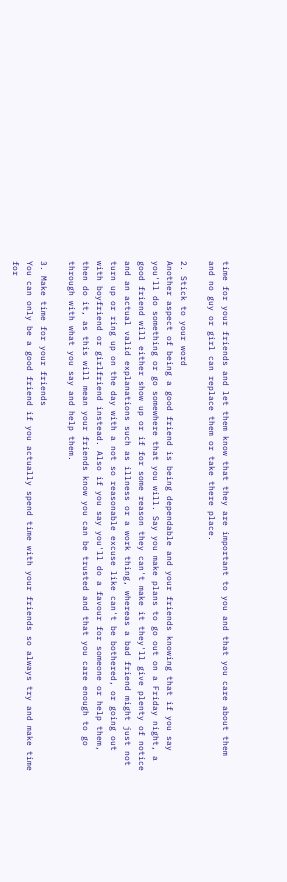time for your friends and let them know that they are important to you and that you care about them and no guy or girl can replace them or take there place.

2. Stick to your word
Another aspect of being a good friend is being dependable and your friends knowing that if you say you'll do something or go somewhere that you will. Say you make plans to go out on a Friday night, a good friend will either show up or if for some reason they can't make it they'll give plenty of notice and an actual valid explanations such as illness or a work thing, whereas a bad friend might just not turn up or ring up on the day with a not so reasonable excuse like can't be bothered, or going out with boyfriend or girlfriend instead. Also if you say you'll do a favour for someone or help them, then do it, as this will mean your friends know you can be trusted and that you care enough to go through with what you say and help them.

3. Make time for your friends
You can only be a good friend if you actually spend time with your friends so always try and make time for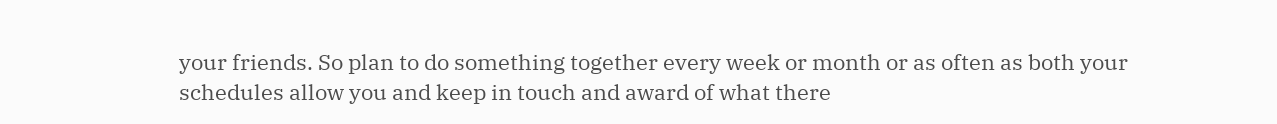your friends. So plan to do something together every week or month or as often as both your schedules allow you and keep in touch and award of what there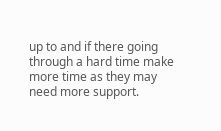up to and if there going through a hard time make more time as they may need more support.